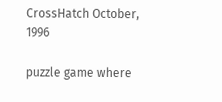CrossHatch October, 1996

puzzle game where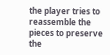the player tries to reassemble the pieces to preserve the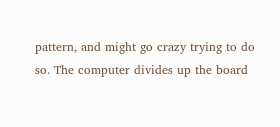pattern, and might go crazy trying to do so. The computer divides up the board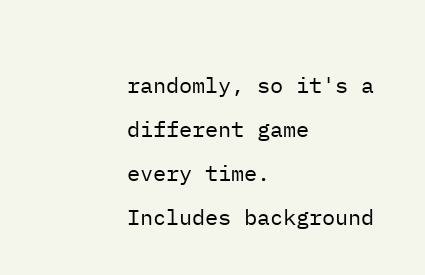randomly, so it's a different game every time. Includes background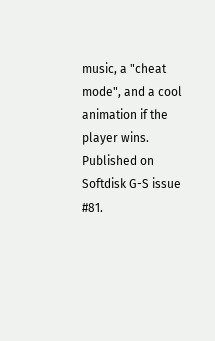music, a "cheat mode", and a cool animation if the player wins. Published on Softdisk G-S issue #81.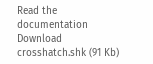Read the documentation
Download crosshatch.shk (91 Kb)